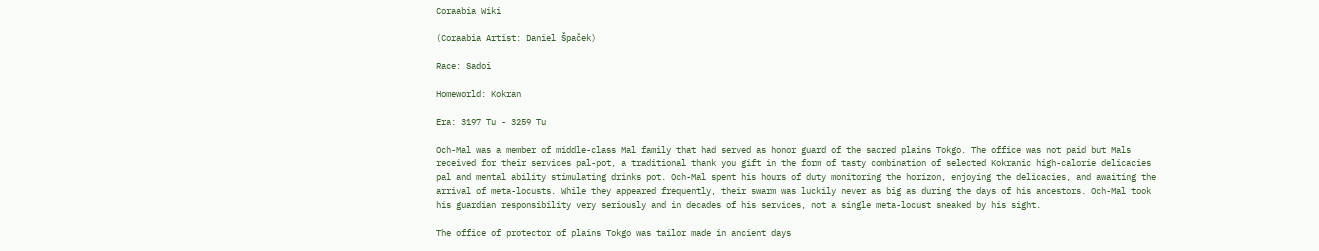Coraabia Wiki

(Coraabia Artist: Daniel Špaček)

Race: Sadoi

Homeworld: Kokran

Era: 3197 Tu - 3259 Tu

Och-Mal was a member of middle-class Mal family that had served as honor guard of the sacred plains Tokgo. The office was not paid but Mals received for their services pal-pot, a traditional thank you gift in the form of tasty combination of selected Kokranic high-calorie delicacies pal and mental ability stimulating drinks pot. Och-Mal spent his hours of duty monitoring the horizon, enjoying the delicacies, and awaiting the arrival of meta-locusts. While they appeared frequently, their swarm was luckily never as big as during the days of his ancestors. Och-Mal took his guardian responsibility very seriously and in decades of his services, not a single meta-locust sneaked by his sight.

The office of protector of plains Tokgo was tailor made in ancient days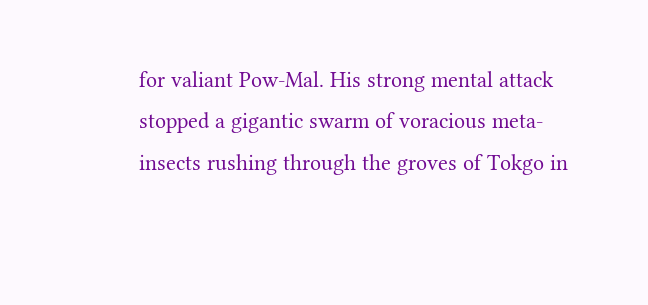for valiant Pow-Mal. His strong mental attack stopped a gigantic swarm of voracious meta-insects rushing through the groves of Tokgo in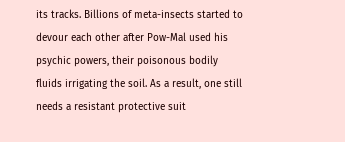its tracks. Billions of meta-insects started to devour each other after Pow-Mal used his psychic powers, their poisonous bodily fluids irrigating the soil. As a result, one still needs a resistant protective suit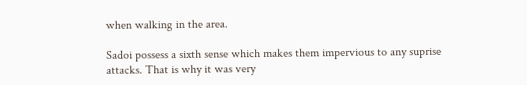when walking in the area.

Sadoi possess a sixth sense which makes them impervious to any suprise attacks. That is why it was very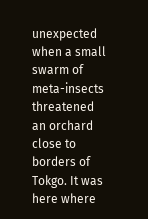unexpected when a small swarm of meta-insects threatened an orchard close to borders of Tokgo. It was here where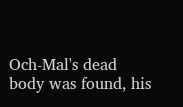Och-Mal's dead body was found, his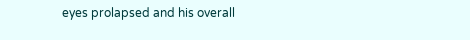eyes prolapsed and his overall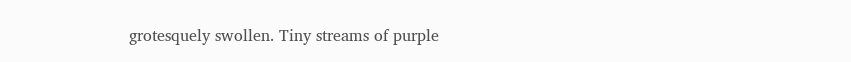grotesquely swollen. Tiny streams of purple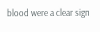blood were a clear sign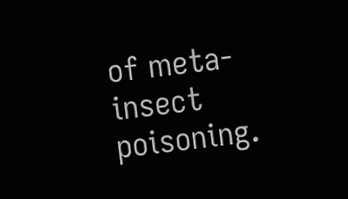of meta-insect poisoning.